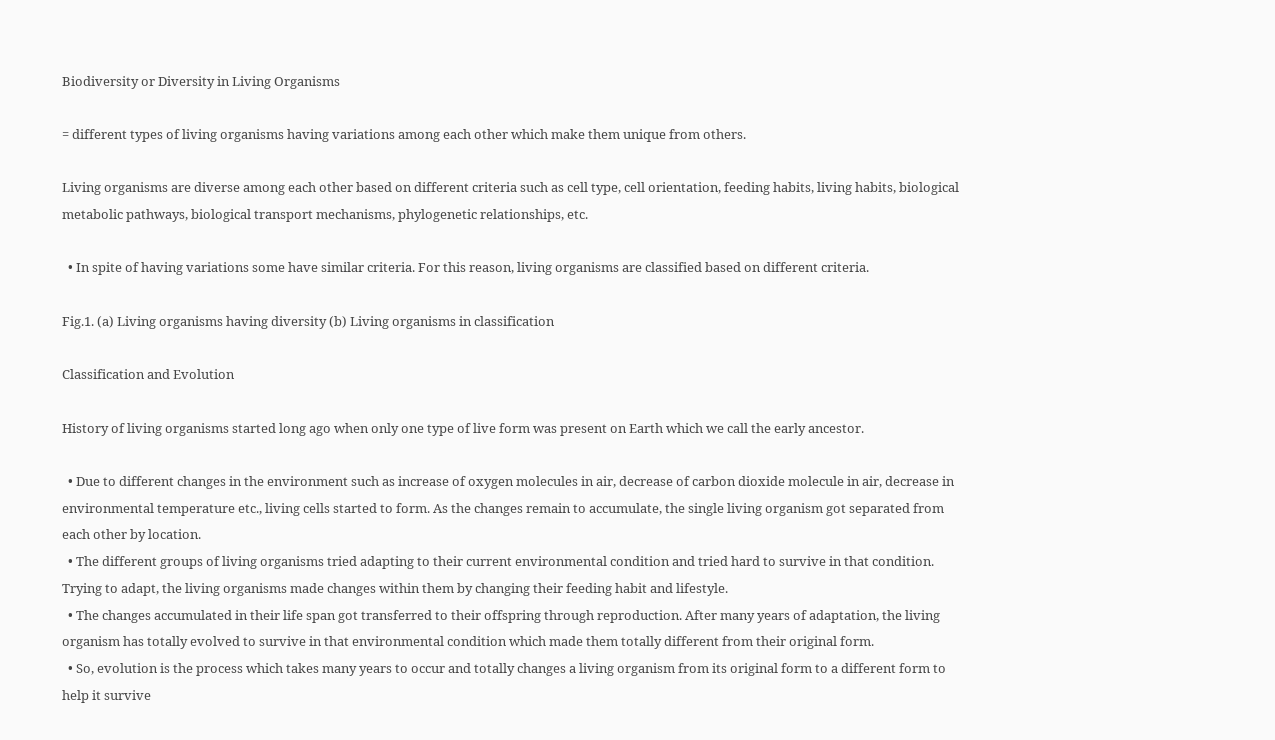Biodiversity or Diversity in Living Organisms

= different types of living organisms having variations among each other which make them unique from others.

Living organisms are diverse among each other based on different criteria such as cell type, cell orientation, feeding habits, living habits, biological metabolic pathways, biological transport mechanisms, phylogenetic relationships, etc.

  • In spite of having variations some have similar criteria. For this reason, living organisms are classified based on different criteria.

Fig.1. (a) Living organisms having diversity (b) Living organisms in classification

Classification and Evolution

History of living organisms started long ago when only one type of live form was present on Earth which we call the early ancestor.

  • Due to different changes in the environment such as increase of oxygen molecules in air, decrease of carbon dioxide molecule in air, decrease in environmental temperature etc., living cells started to form. As the changes remain to accumulate, the single living organism got separated from each other by location.
  • The different groups of living organisms tried adapting to their current environmental condition and tried hard to survive in that condition. Trying to adapt, the living organisms made changes within them by changing their feeding habit and lifestyle.
  • The changes accumulated in their life span got transferred to their offspring through reproduction. After many years of adaptation, the living organism has totally evolved to survive in that environmental condition which made them totally different from their original form.
  • So, evolution is the process which takes many years to occur and totally changes a living organism from its original form to a different form to help it survive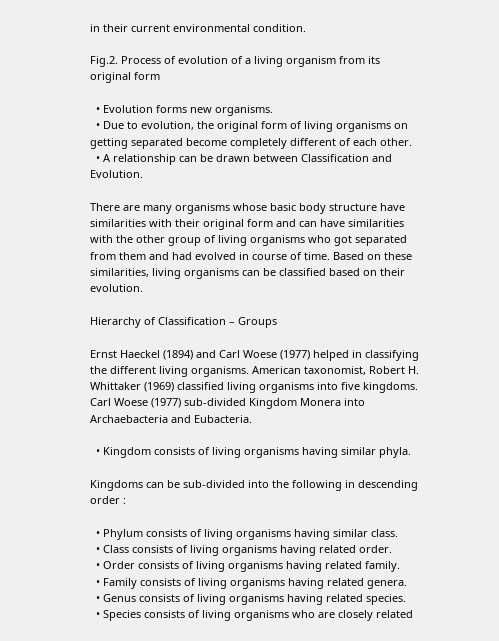in their current environmental condition.

Fig.2. Process of evolution of a living organism from its original form

  • Evolution forms new organisms.
  • Due to evolution, the original form of living organisms on getting separated become completely different of each other.
  • A relationship can be drawn between Classification and Evolution.

There are many organisms whose basic body structure have similarities with their original form and can have similarities with the other group of living organisms who got separated from them and had evolved in course of time. Based on these similarities, living organisms can be classified based on their evolution.

Hierarchy of Classification – Groups

Ernst Haeckel (1894) and Carl Woese (1977) helped in classifying the different living organisms. American taxonomist, Robert H. Whittaker (1969) classified living organisms into five kingdoms. Carl Woese (1977) sub-divided Kingdom Monera into Archaebacteria and Eubacteria.

  • Kingdom consists of living organisms having similar phyla.

Kingdoms can be sub-divided into the following in descending order :

  • Phylum consists of living organisms having similar class.
  • Class consists of living organisms having related order.
  • Order consists of living organisms having related family.
  • Family consists of living organisms having related genera.
  • Genus consists of living organisms having related species.
  • Species consists of living organisms who are closely related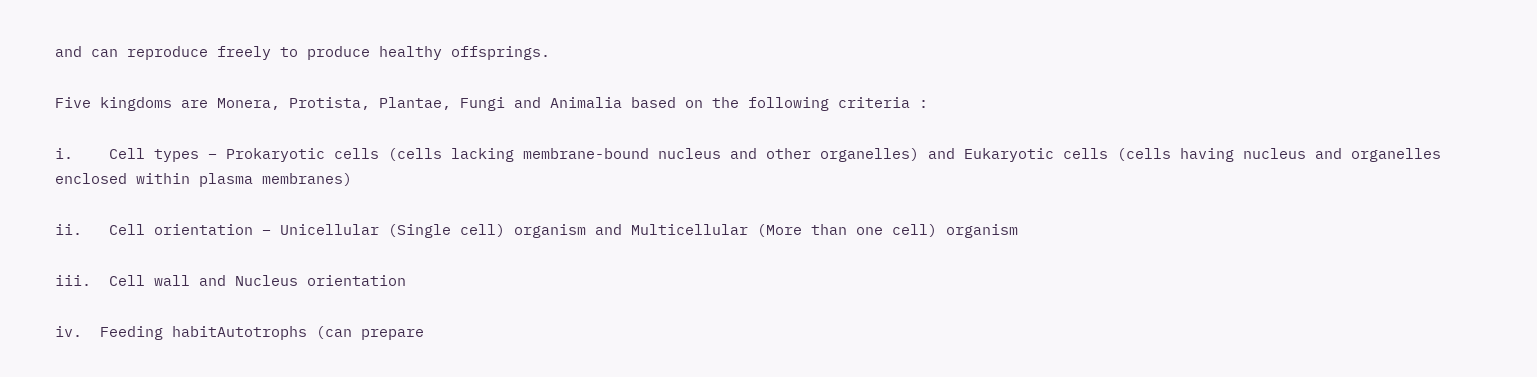and can reproduce freely to produce healthy offsprings.

Five kingdoms are Monera, Protista, Plantae, Fungi and Animalia based on the following criteria :

i.    Cell types – Prokaryotic cells (cells lacking membrane-bound nucleus and other organelles) and Eukaryotic cells (cells having nucleus and organelles enclosed within plasma membranes)

ii.   Cell orientation – Unicellular (Single cell) organism and Multicellular (More than one cell) organism

iii.  Cell wall and Nucleus orientation

iv.  Feeding habitAutotrophs (can prepare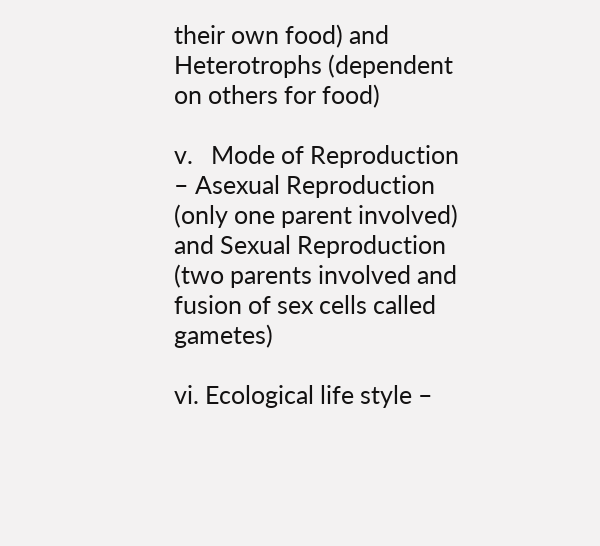their own food) and Heterotrophs (dependent on others for food)

v.   Mode of Reproduction – Asexual Reproduction (only one parent involved) and Sexual Reproduction (two parents involved and fusion of sex cells called gametes)

vi. Ecological life style –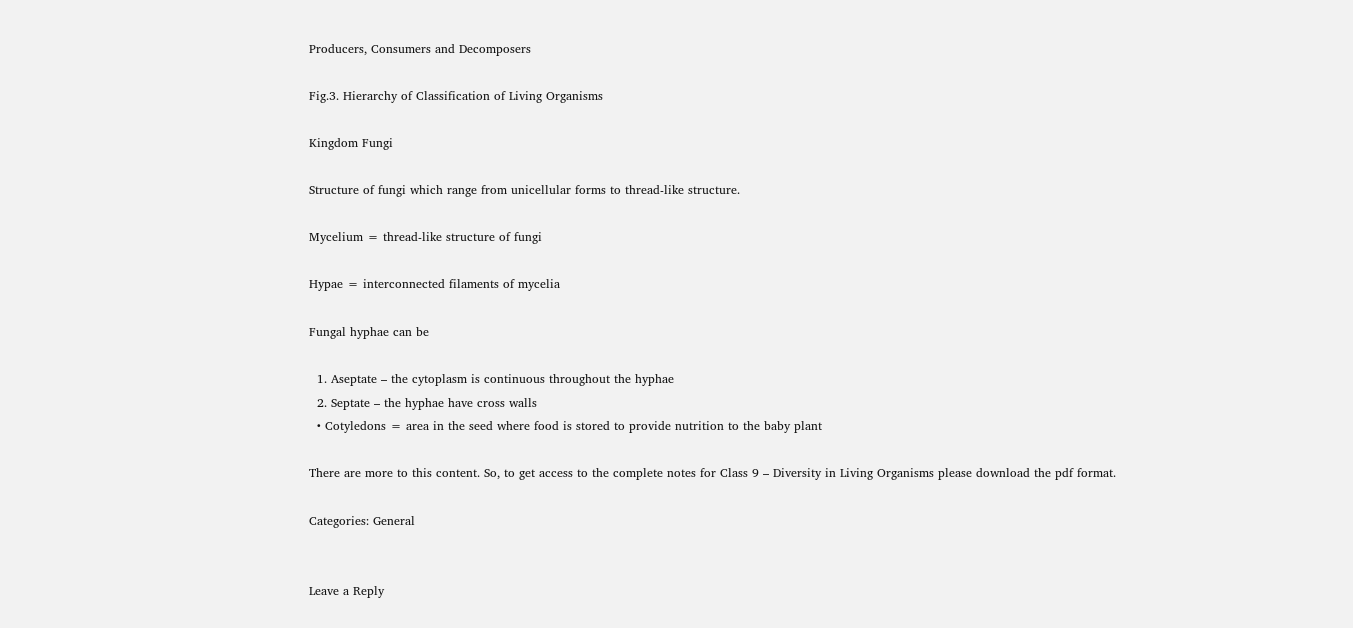Producers, Consumers and Decomposers

Fig.3. Hierarchy of Classification of Living Organisms

Kingdom Fungi

Structure of fungi which range from unicellular forms to thread-like structure.

Mycelium = thread-like structure of fungi

Hypae = interconnected filaments of mycelia

Fungal hyphae can be

  1. Aseptate – the cytoplasm is continuous throughout the hyphae
  2. Septate – the hyphae have cross walls
  • Cotyledons = area in the seed where food is stored to provide nutrition to the baby plant

There are more to this content. So, to get access to the complete notes for Class 9 – Diversity in Living Organisms please download the pdf format.

Categories: General


Leave a Reply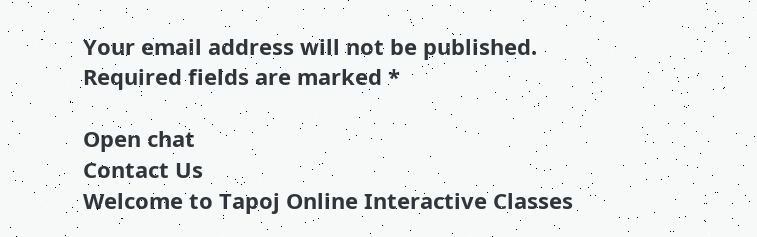Your email address will not be published. Required fields are marked *

Open chat
Contact Us
Welcome to Tapoj Online Interactive Classes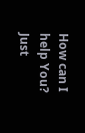How can I help You?
Just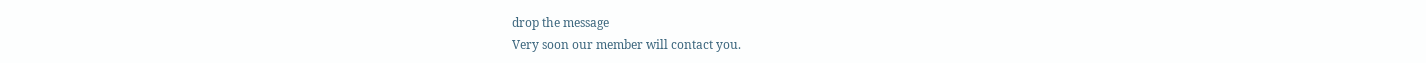drop the message
Very soon our member will contact you.